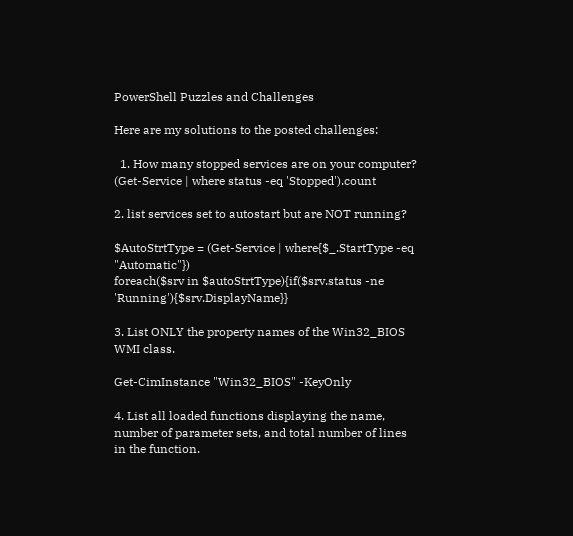PowerShell Puzzles and Challenges

Here are my solutions to the posted challenges:

  1. How many stopped services are on your computer?
(Get-Service | where status -eq 'Stopped').count

2. list services set to autostart but are NOT running?

$AutoStrtType = (Get-Service | where{$_.StartType -eq "Automatic"})
foreach($srv in $autoStrtType){if($srv.status -ne 'Running'){$srv.DisplayName}}

3. List ONLY the property names of the Win32_BIOS WMI class.

Get-CimInstance "Win32_BIOS" -KeyOnly

4. List all loaded functions displaying the name, number of parameter sets, and total number of lines in the function.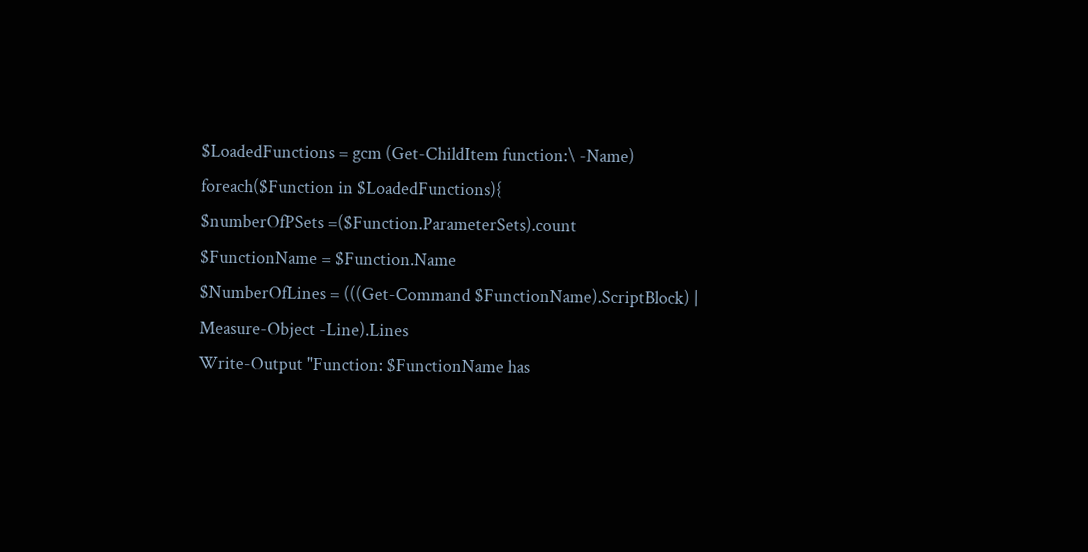$LoadedFunctions = gcm (Get-ChildItem function:\ -Name)
foreach($Function in $LoadedFunctions){
$numberOfPSets =($Function.ParameterSets).count
$FunctionName = $Function.Name
$NumberOfLines = (((Get-Command $FunctionName).ScriptBlock) | Measure-Object -Line).Lines
Write-Output "Function: $FunctionName has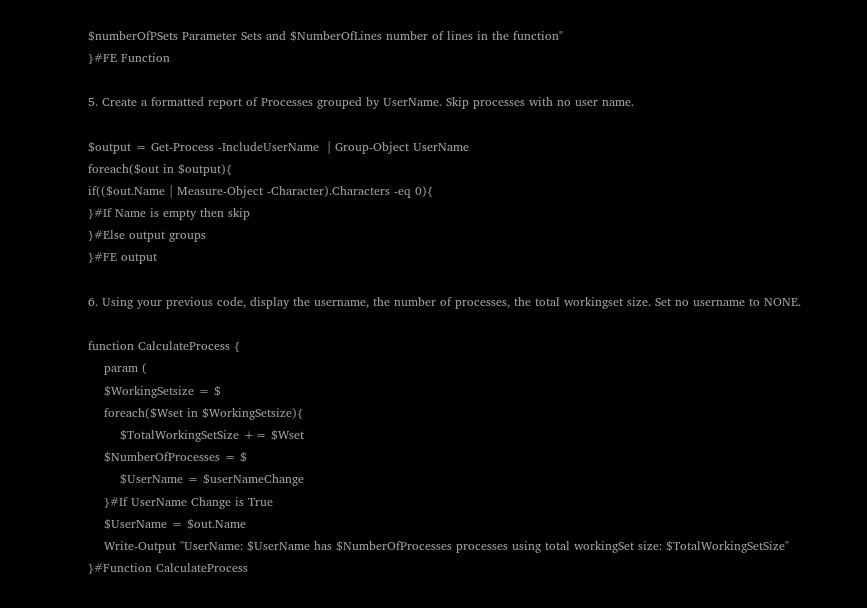$numberOfPSets Parameter Sets and $NumberOfLines number of lines in the function"
}#FE Function

5. Create a formatted report of Processes grouped by UserName. Skip processes with no user name.

$output = Get-Process -IncludeUserName  | Group-Object UserName
foreach($out in $output){
if(($out.Name | Measure-Object -Character).Characters -eq 0){
}#If Name is empty then skip
}#Else output groups
}#FE output

6. Using your previous code, display the username, the number of processes, the total workingset size. Set no username to NONE.

function CalculateProcess {
    param (
    $WorkingSetsize = $
    foreach($Wset in $WorkingSetsize){
        $TotalWorkingSetSize += $Wset
    $NumberOfProcesses = $
        $UserName = $userNameChange
    }#If UserName Change is True
    $UserName = $out.Name
    Write-Output "UserName: $UserName has $NumberOfProcesses processes using total workingSet size: $TotalWorkingSetSize"
}#Function CalculateProcess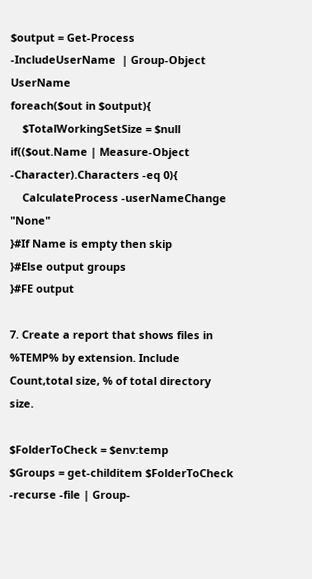$output = Get-Process -IncludeUserName  | Group-Object UserName
foreach($out in $output){
    $TotalWorkingSetSize = $null
if(($out.Name | Measure-Object -Character).Characters -eq 0){
    CalculateProcess -userNameChange "None"
}#If Name is empty then skip
}#Else output groups
}#FE output

7. Create a report that shows files in %TEMP% by extension. Include Count,total size, % of total directory size.

$FolderToCheck = $env:temp
$Groups = get-childitem $FolderToCheck -recurse -file | Group-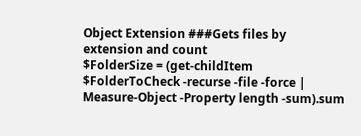Object Extension ###Gets files by extension and count
$FolderSize = (get-childItem $FolderToCheck -recurse -file -force | Measure-Object -Property length -sum).sum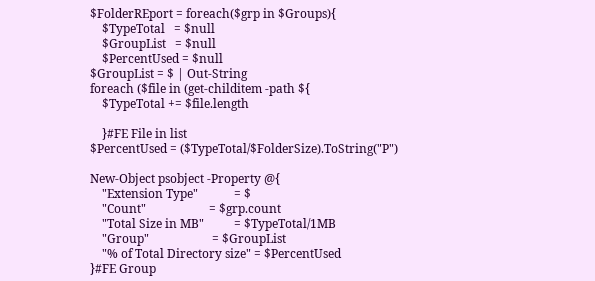$FolderREport = foreach($grp in $Groups){
    $TypeTotal   = $null
    $GroupList   = $null
    $PercentUsed = $null
$GroupList = $ | Out-String
foreach ($file in (get-childitem -path ${
    $TypeTotal += $file.length

    }#FE File in list
$PercentUsed = ($TypeTotal/$FolderSize).ToString("P")

New-Object psobject -Property @{
    "Extension Type"            = $
    "Count"                     = $grp.count
    "Total Size in MB"          = $TypeTotal/1MB
    "Group"                     = $GroupList
    "% of Total Directory size" = $PercentUsed
}#FE Group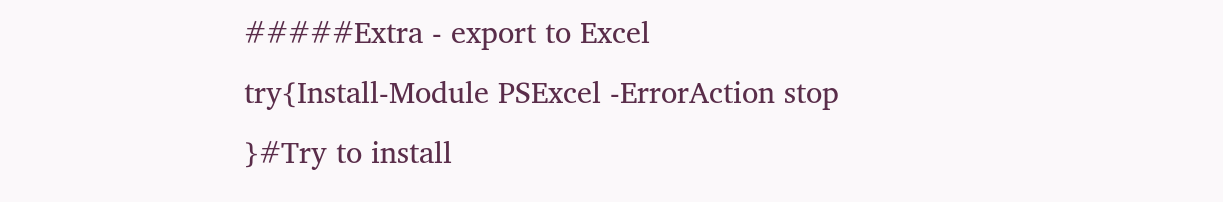#####Extra - export to Excel
try{Install-Module PSExcel -ErrorAction stop
}#Try to install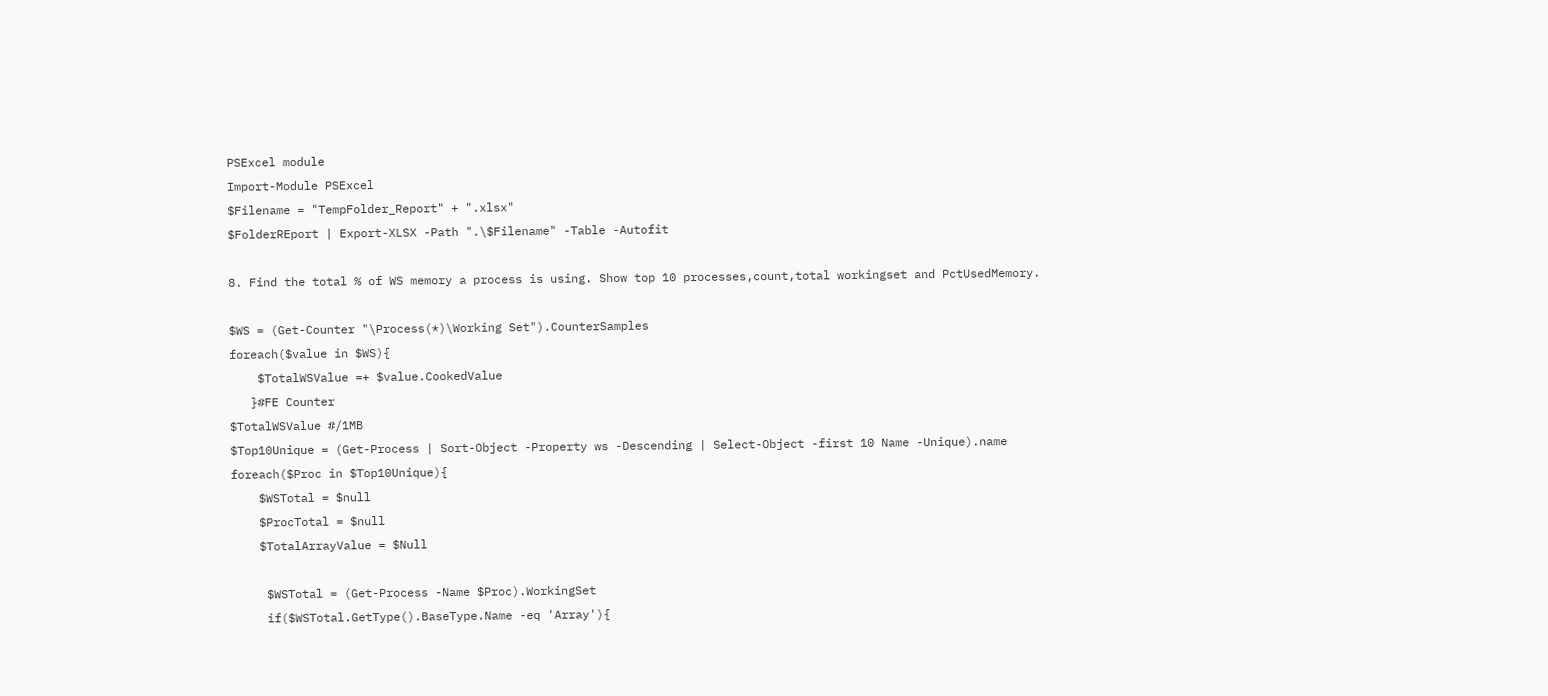PSExcel module
Import-Module PSExcel
$Filename = "TempFolder_Report" + ".xlsx"
$FolderREport | Export-XLSX -Path ".\$Filename" -Table -Autofit

8. Find the total % of WS memory a process is using. Show top 10 processes,count,total workingset and PctUsedMemory.

$WS = (Get-Counter "\Process(*)\Working Set").CounterSamples
foreach($value in $WS){
    $TotalWSValue =+ $value.CookedValue
   }#FE Counter
$TotalWSValue #/1MB
$Top10Unique = (Get-Process | Sort-Object -Property ws -Descending | Select-Object -first 10 Name -Unique).name
foreach($Proc in $Top10Unique){
    $WSTotal = $null
    $ProcTotal = $null
    $TotalArrayValue = $Null

     $WSTotal = (Get-Process -Name $Proc).WorkingSet
     if($WSTotal.GetType().BaseType.Name -eq 'Array'){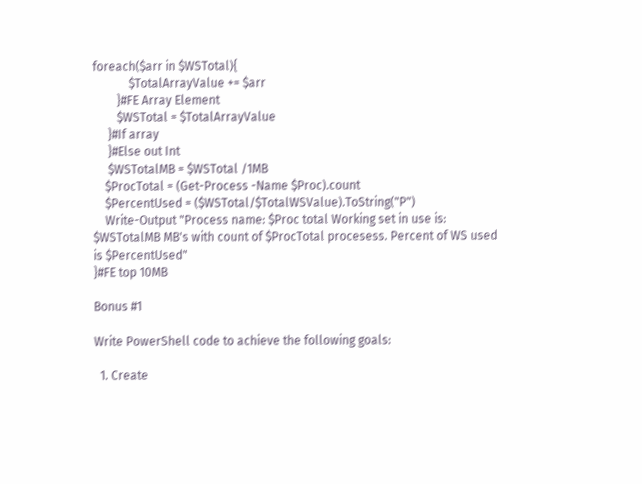foreach($arr in $WSTotal){
            $TotalArrayValue += $arr
        }#FE Array Element
        $WSTotal = $TotalArrayValue
     }#If array
     }#Else out Int
     $WSTotalMB = $WSTotal /1MB
    $ProcTotal = (Get-Process -Name $Proc).count
    $PercentUsed = ($WSTotal/$TotalWSValue).ToString("P")
    Write-Output "Process name: $Proc total Working set in use is: $WSTotalMB MB's with count of $ProcTotal procesess. Percent of WS used is $PercentUsed"
}#FE top 10MB

Bonus #1

Write PowerShell code to achieve the following goals:

  1. Create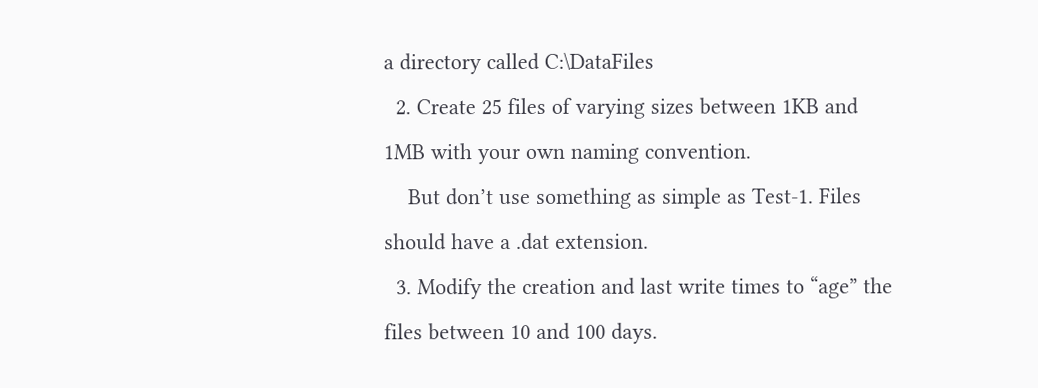a directory called C:\DataFiles
  2. Create 25 files of varying sizes between 1KB and 1MB with your own naming convention.
    But don’t use something as simple as Test-1. Files should have a .dat extension.
  3. Modify the creation and last write times to “age” the files between 10 and 100 days.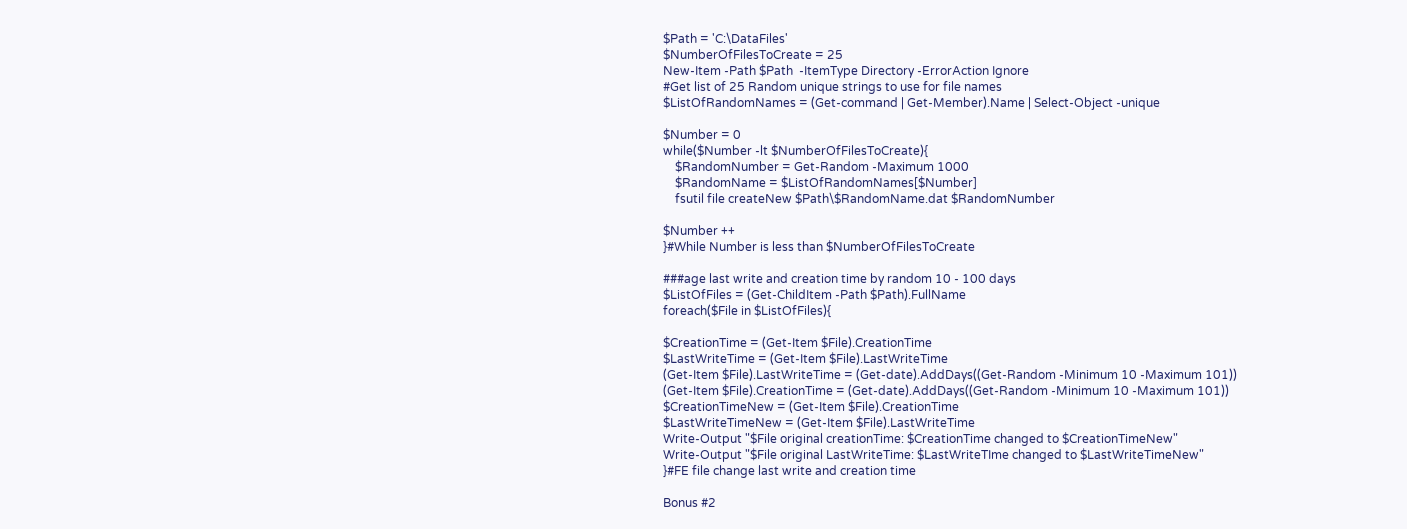$Path = 'C:\DataFiles'
$NumberOfFilesToCreate = 25
New-Item -Path $Path  -ItemType Directory -ErrorAction Ignore
#Get list of 25 Random unique strings to use for file names
$ListOfRandomNames = (Get-command | Get-Member).Name | Select-Object -unique

$Number = 0
while($Number -lt $NumberOfFilesToCreate){
    $RandomNumber = Get-Random -Maximum 1000
    $RandomName = $ListOfRandomNames[$Number]
    fsutil file createNew $Path\$RandomName.dat $RandomNumber

$Number ++
}#While Number is less than $NumberOfFilesToCreate

###age last write and creation time by random 10 - 100 days
$ListOfFiles = (Get-ChildItem -Path $Path).FullName
foreach($File in $ListOfFiles){

$CreationTime = (Get-Item $File).CreationTime
$LastWriteTime = (Get-Item $File).LastWriteTime
(Get-Item $File).LastWriteTime = (Get-date).AddDays((Get-Random -Minimum 10 -Maximum 101))
(Get-Item $File).CreationTime = (Get-date).AddDays((Get-Random -Minimum 10 -Maximum 101))
$CreationTimeNew = (Get-Item $File).CreationTime
$LastWriteTimeNew = (Get-Item $File).LastWriteTime
Write-Output "$File original creationTime: $CreationTime changed to $CreationTimeNew"
Write-Output "$File original LastWriteTime: $LastWriteTIme changed to $LastWriteTimeNew"
}#FE file change last write and creation time

Bonus #2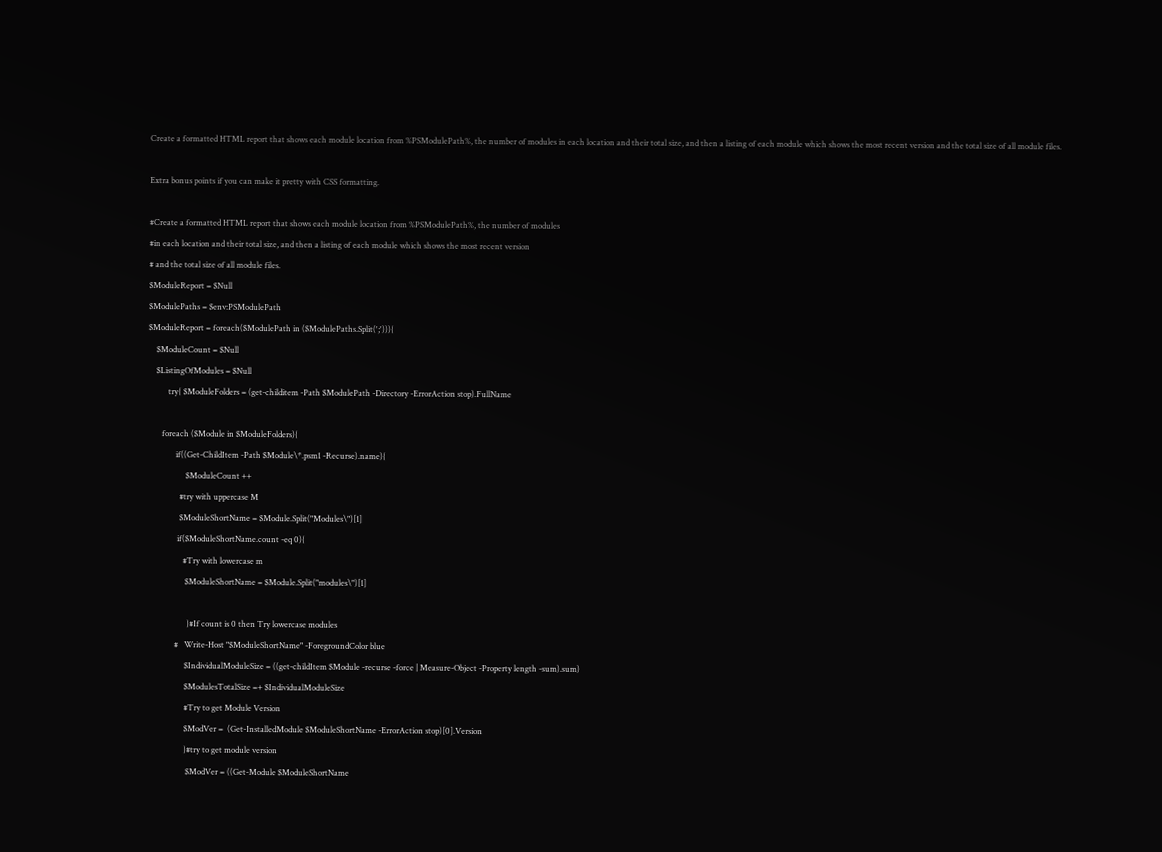Create a formatted HTML report that shows each module location from %PSModulePath%, the number of modules in each location and their total size, and then a listing of each module which shows the most recent version and the total size of all module files.

Extra bonus points if you can make it pretty with CSS formatting.

#Create a formatted HTML report that shows each module location from %PSModulePath%, the number of modules
#in each location and their total size, and then a listing of each module which shows the most recent version
# and the total size of all module files.
$ModuleReport = $Null
$ModulePaths = $env:PSModulePath
$ModuleReport = foreach($ModulePath in ($ModulePaths.Split(';'))){
    $ModuleCount = $Null
    $ListingOfModules = $Null
          try{ $ModuleFolders = (get-childitem -Path $ModulePath -Directory -ErrorAction stop).FullName

       foreach ($Module in $ModuleFolders){
              if((Get-ChildItem -Path $Module\*.psm1 -Recurse).name){
                   $ModuleCount ++
                #try with uppercase M
                $ModuleShortName = $Module.Split("Modules\")[1]
               if($ModuleShortName.count -eq 0){
                  #Try with lowercase m
                   $ModuleShortName = $Module.Split("modules\")[1]

                    }#If count is 0 then Try lowercase modules
              #   Write-Host "$ModuleShortName" -ForegroundColor blue
                   $IndividualModuleSize = ((get-childItem $Module -recurse -force | Measure-Object -Property length -sum).sum)
                   $ModulesTotalSize =+ $IndividualModuleSize
                   #Try to get Module Version
                   $ModVer =  (Get-InstalledModule $ModuleShortName -ErrorAction stop)[0].Version
                   }#try to get module version
                    $ModVer = ((Get-Module $ModuleShortName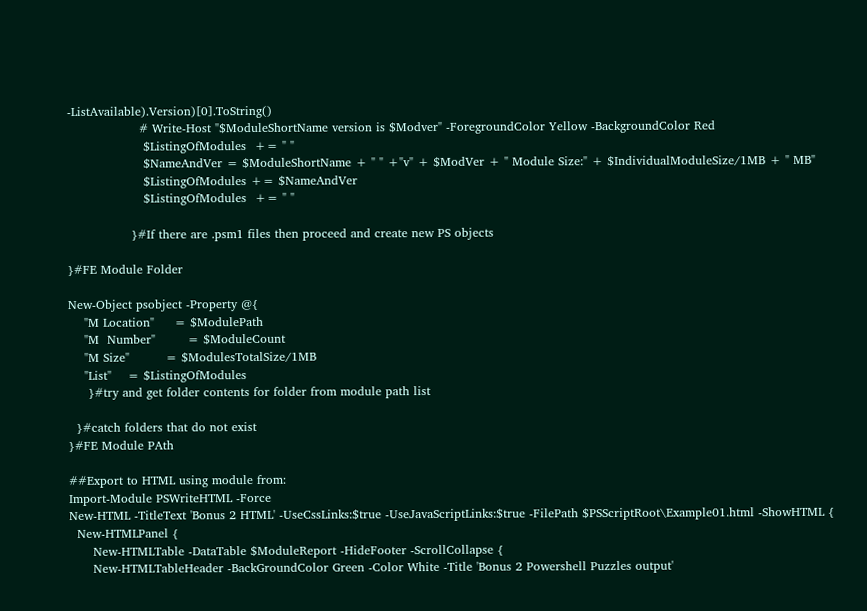-ListAvailable).Version)[0].ToString()
                  # Write-Host "$ModuleShortName version is $Modver" -ForegroundColor Yellow -BackgroundColor Red
                   $ListingOfModules  += " "
                   $NameAndVer = $ModuleShortName + " " +"v" + $ModVer + " Module Size:" + $IndividualModuleSize/1MB + " MB"
                   $ListingOfModules += $NameAndVer
                   $ListingOfModules  += " "

                }#If there are .psm1 files then proceed and create new PS objects

}#FE Module Folder

New-Object psobject -Property @{
    "M Location"     = $ModulePath
    "M  Number"        = $ModuleCount
    "M Size"         = $ModulesTotalSize/1MB
    "List"    = $ListingOfModules
     }#try and get folder contents for folder from module path list

  }#catch folders that do not exist
}#FE Module PAth

##Export to HTML using module from:
Import-Module PSWriteHTML -Force
New-HTML -TitleText 'Bonus 2 HTML' -UseCssLinks:$true -UseJavaScriptLinks:$true -FilePath $PSScriptRoot\Example01.html -ShowHTML {
  New-HTMLPanel {
      New-HTMLTable -DataTable $ModuleReport -HideFooter -ScrollCollapse {
      New-HTMLTableHeader -BackGroundColor Green -Color White -Title 'Bonus 2 Powershell Puzzles output'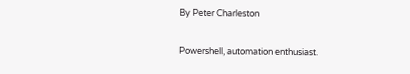By Peter Charleston

Powershell, automation enthusiast.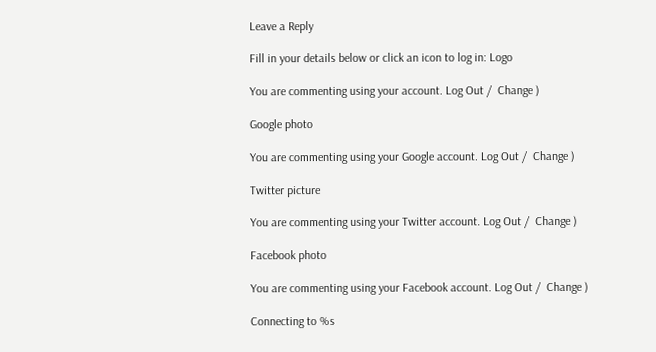Leave a Reply

Fill in your details below or click an icon to log in: Logo

You are commenting using your account. Log Out /  Change )

Google photo

You are commenting using your Google account. Log Out /  Change )

Twitter picture

You are commenting using your Twitter account. Log Out /  Change )

Facebook photo

You are commenting using your Facebook account. Log Out /  Change )

Connecting to %s